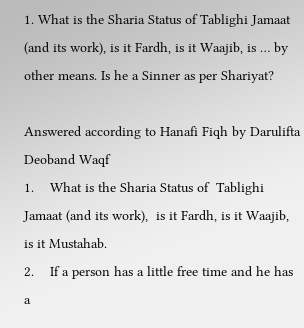1. What is the Sharia Status of Tablighi Jamaat (and its work), is it Fardh, is it Waajib, is … by other means. Is he a Sinner as per Shariyat?

Answered according to Hanafi Fiqh by Darulifta Deoband Waqf
1.    What is the Sharia Status of  Tablighi Jamaat (and its work),  is it Fardh, is it Waajib, is it Mustahab.
2.    If a person has a little free time and he has a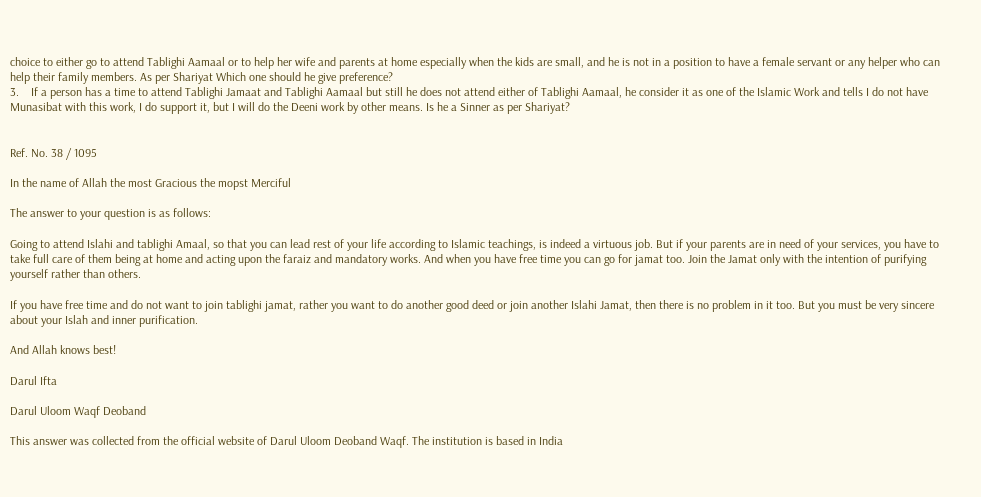choice to either go to attend Tablighi Aamaal or to help her wife and parents at home especially when the kids are small, and he is not in a position to have a female servant or any helper who can help their family members. As per Shariyat Which one should he give preference?
3.    If a person has a time to attend Tablighi Jamaat and Tablighi Aamaal but still he does not attend either of Tablighi Aamaal, he consider it as one of the Islamic Work and tells I do not have Munasibat with this work, I do support it, but I will do the Deeni work by other means. Is he a Sinner as per Shariyat?


Ref. No. 38 / 1095

In the name of Allah the most Gracious the mopst Merciful

The answer to your question is as follows:

Going to attend Islahi and tablighi Amaal, so that you can lead rest of your life according to Islamic teachings, is indeed a virtuous job. But if your parents are in need of your services, you have to take full care of them being at home and acting upon the faraiz and mandatory works. And when you have free time you can go for jamat too. Join the Jamat only with the intention of purifying yourself rather than others.

If you have free time and do not want to join tablighi jamat, rather you want to do another good deed or join another Islahi Jamat, then there is no problem in it too. But you must be very sincere about your Islah and inner purification.

And Allah knows best!

Darul Ifta

Darul Uloom Waqf Deoband

This answer was collected from the official website of Darul Uloom Deoband Waqf. The institution is based in India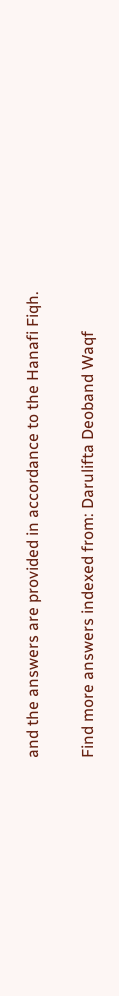and the answers are provided in accordance to the Hanafi Fiqh.

Find more answers indexed from: Darulifta Deoband Waqf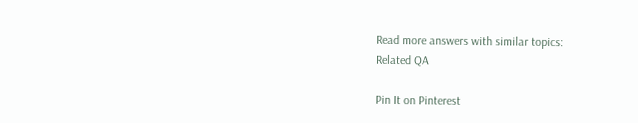Read more answers with similar topics:
Related QA

Pin It on Pinterest